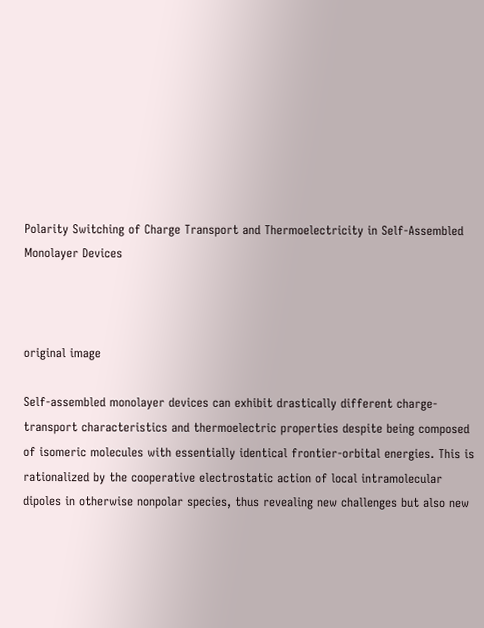Polarity Switching of Charge Transport and Thermoelectricity in Self-Assembled Monolayer Devices



original image

Self-assembled monolayer devices can exhibit drastically different charge-transport characteristics and thermoelectric properties despite being composed of isomeric molecules with essentially identical frontier-orbital energies. This is rationalized by the cooperative electrostatic action of local intramolecular dipoles in otherwise nonpolar species, thus revealing new challenges but also new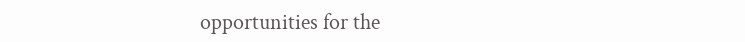opportunities for the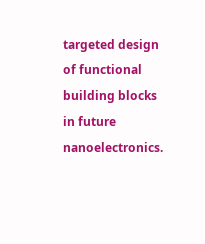targeted design of functional building blocks in future nanoelectronics.